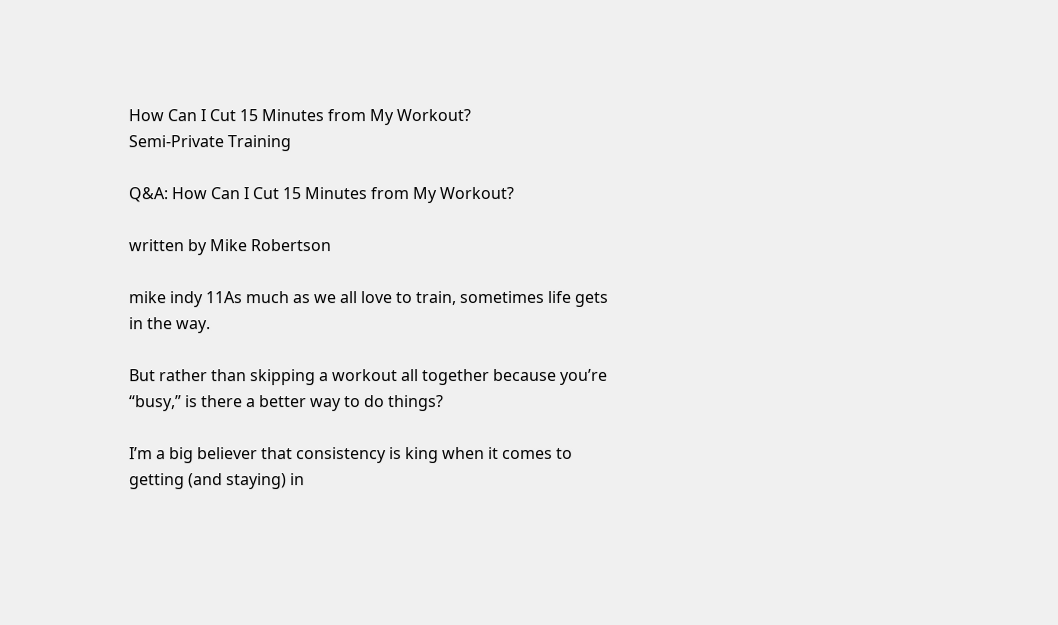How Can I Cut 15 Minutes from My Workout?
Semi-Private Training

Q&A: How Can I Cut 15 Minutes from My Workout?

written by Mike Robertson

mike indy 11As much as we all love to train, sometimes life gets in the way.

But rather than skipping a workout all together because you’re “busy,” is there a better way to do things?

I’m a big believer that consistency is king when it comes to getting (and staying) in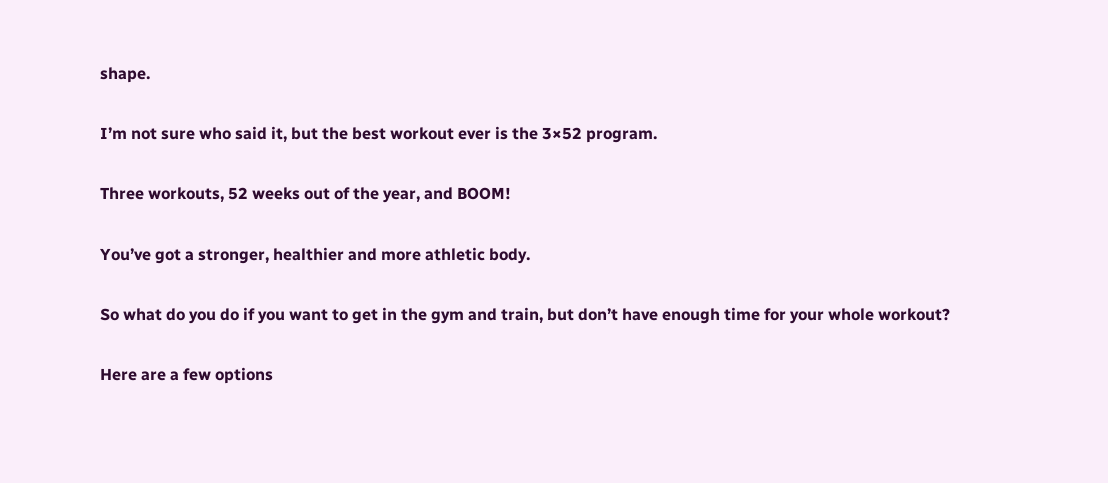shape.

I’m not sure who said it, but the best workout ever is the 3×52 program.

Three workouts, 52 weeks out of the year, and BOOM!

You’ve got a stronger, healthier and more athletic body.

So what do you do if you want to get in the gym and train, but don’t have enough time for your whole workout?

Here are a few options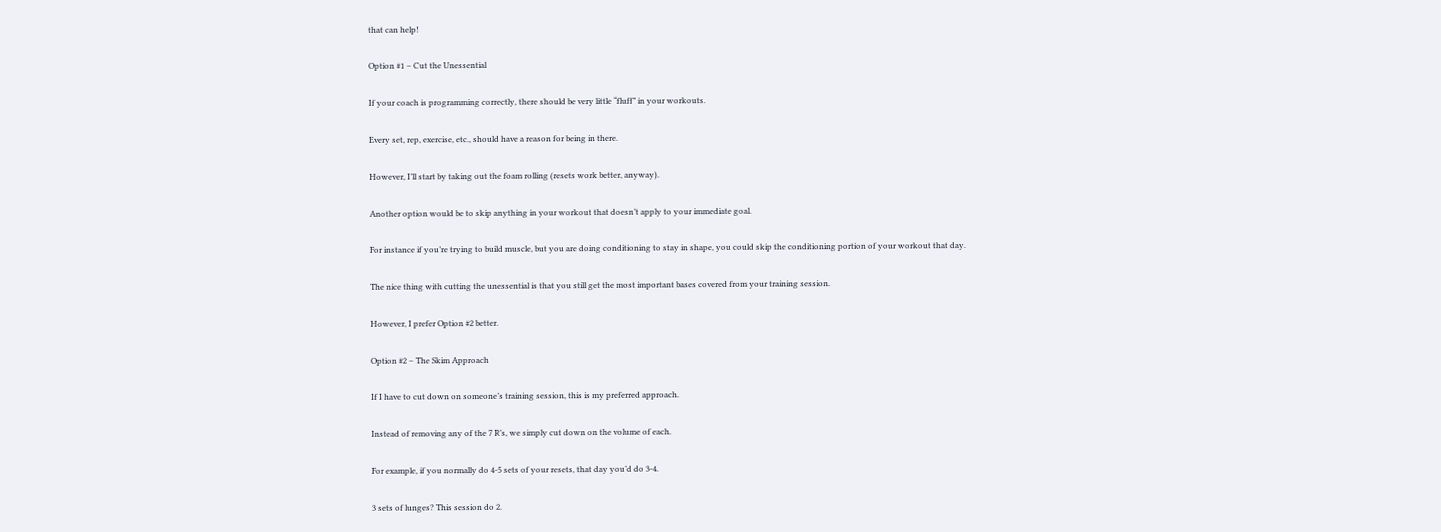that can help!

Option #1 – Cut the Unessential

If your coach is programming correctly, there should be very little “fluff” in your workouts.

Every set, rep, exercise, etc., should have a reason for being in there.

However, I’ll start by taking out the foam rolling (resets work better, anyway).

Another option would be to skip anything in your workout that doesn’t apply to your immediate goal.

For instance if you’re trying to build muscle, but you are doing conditioning to stay in shape, you could skip the conditioning portion of your workout that day.

The nice thing with cutting the unessential is that you still get the most important bases covered from your training session.

However, I prefer Option #2 better.

Option #2 – The Skim Approach

If I have to cut down on someone’s training session, this is my preferred approach.

Instead of removing any of the 7 R’s, we simply cut down on the volume of each.

For example, if you normally do 4-5 sets of your resets, that day you’d do 3-4.

3 sets of lunges? This session do 2.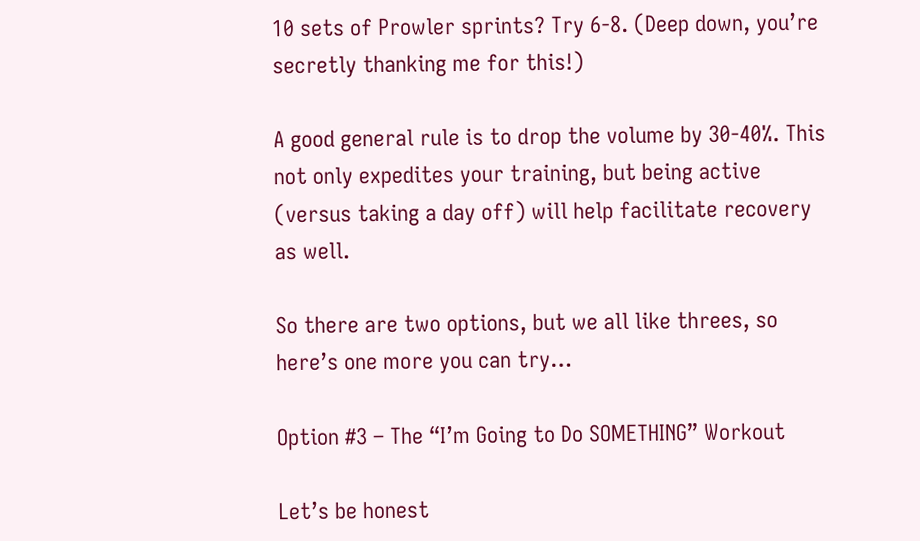10 sets of Prowler sprints? Try 6-8. (Deep down, you’re secretly thanking me for this!)

A good general rule is to drop the volume by 30-40%. This not only expedites your training, but being active (versus taking a day off) will help facilitate recovery as well.

So there are two options, but we all like threes, so here’s one more you can try…

Option #3 – The “I’m Going to Do SOMETHING” Workout

Let’s be honest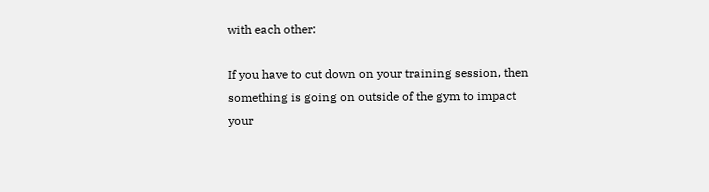with each other:

If you have to cut down on your training session, then something is going on outside of the gym to impact your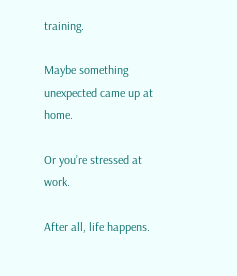training.

Maybe something unexpected came up at home.

Or you’re stressed at work.

After all, life happens.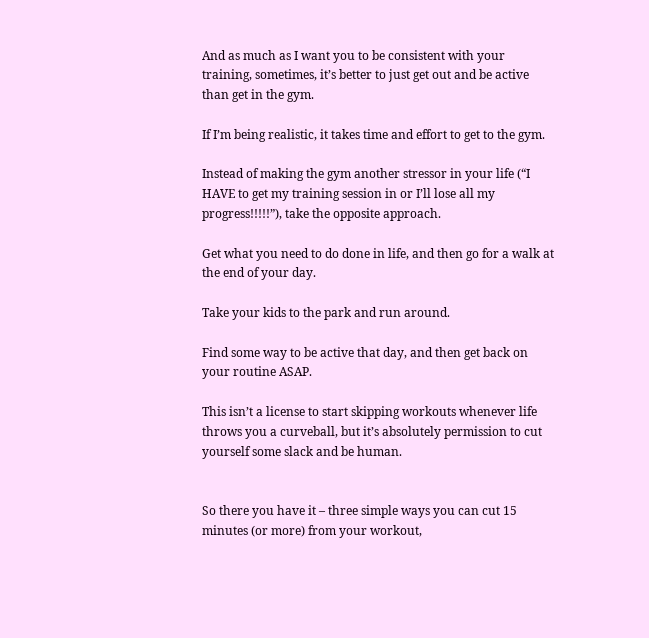And as much as I want you to be consistent with your training, sometimes, it’s better to just get out and be active than get in the gym.

If I’m being realistic, it takes time and effort to get to the gym.

Instead of making the gym another stressor in your life (“I HAVE to get my training session in or I’ll lose all my progress!!!!!”), take the opposite approach.

Get what you need to do done in life, and then go for a walk at the end of your day.

Take your kids to the park and run around.

Find some way to be active that day, and then get back on your routine ASAP.

This isn’t a license to start skipping workouts whenever life throws you a curveball, but it’s absolutely permission to cut yourself some slack and be human.


So there you have it – three simple ways you can cut 15 minutes (or more) from your workout,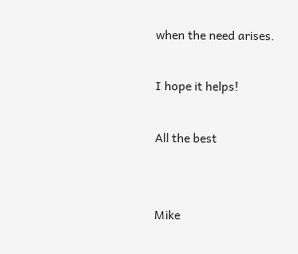when the need arises.

I hope it helps!

All the best


Mike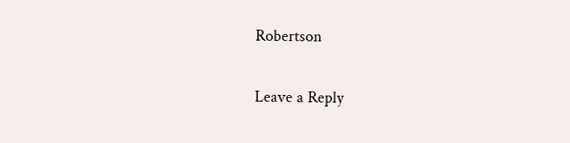Robertson

Leave a Reply